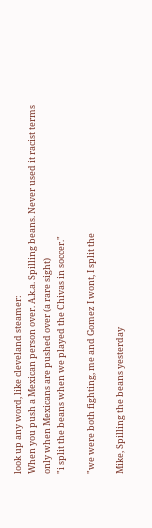look up any word, like cleveland steamer:
When you push a Mexican person over. A.k.a. Spilling beans. Never used it racist terms only when Mexicans are pushed over (a rare sight)
"i split the beans when we played the Chivas in soccer."

"we were both fighting, me and Gomez I wont, I split the

Mike, Spilling the beans yesterday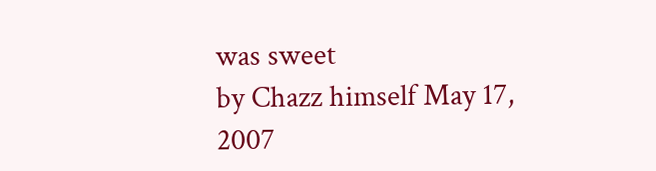was sweet
by Chazz himself May 17, 2007